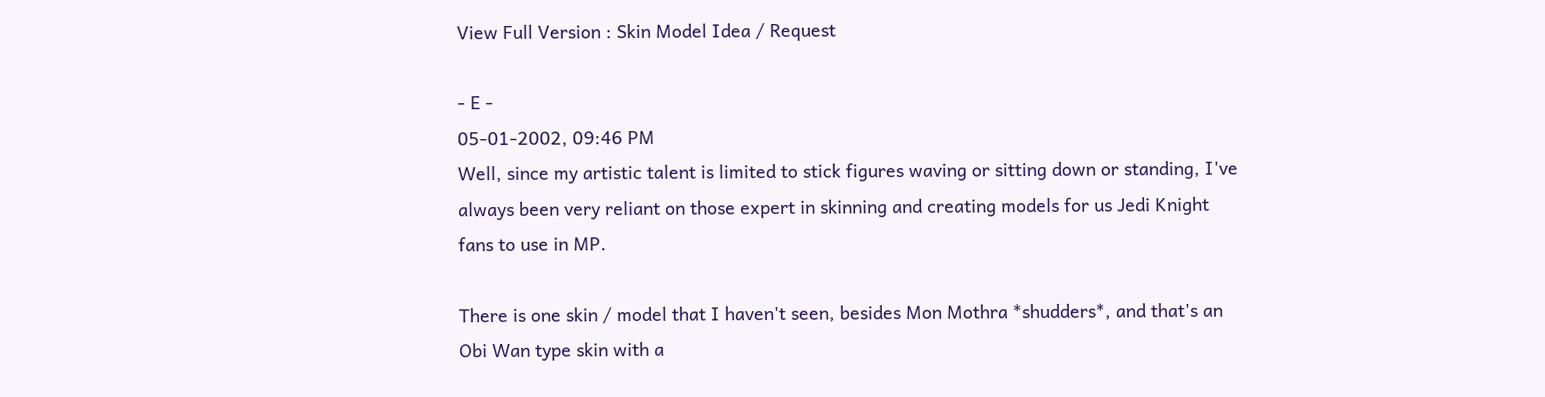View Full Version : Skin Model Idea / Request

- E -
05-01-2002, 09:46 PM
Well, since my artistic talent is limited to stick figures waving or sitting down or standing, I've always been very reliant on those expert in skinning and creating models for us Jedi Knight fans to use in MP.

There is one skin / model that I haven't seen, besides Mon Mothra *shudders*, and that's an Obi Wan type skin with a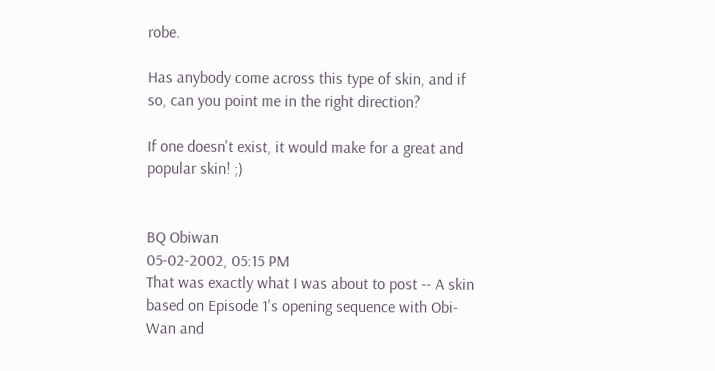robe.

Has anybody come across this type of skin, and if so, can you point me in the right direction?

If one doesn't exist, it would make for a great and popular skin! ;)


BQ Obiwan
05-02-2002, 05:15 PM
That was exactly what I was about to post -- A skin based on Episode 1's opening sequence with Obi-Wan and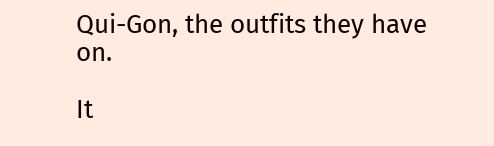Qui-Gon, the outfits they have on.

It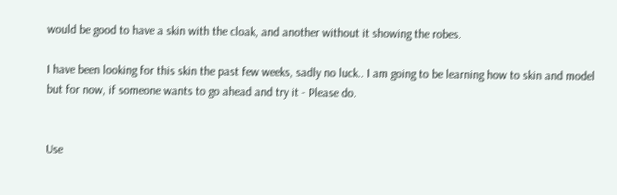would be good to have a skin with the cloak, and another without it showing the robes.

I have been looking for this skin the past few weeks, sadly no luck.. I am going to be learning how to skin and model but for now, if someone wants to go ahead and try it - Please do.


Use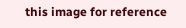this image for reference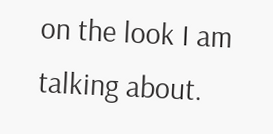on the look I am talking about.